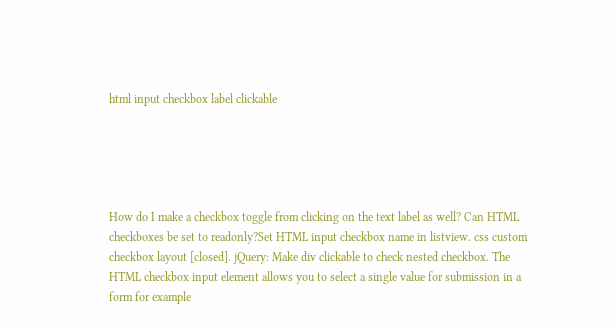html input checkbox label clickable





How do I make a checkbox toggle from clicking on the text label as well? Can HTML checkboxes be set to readonly?Set HTML input checkbox name in listview. css custom checkbox layout [closed]. jQuery: Make div clickable to check nested checkbox. The HTML checkbox input element allows you to select a single value for submission in a form for example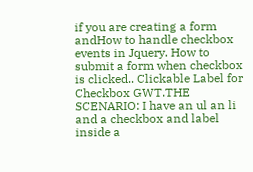if you are creating a form andHow to handle checkbox events in Jquery. How to submit a form when checkbox is clicked.. Clickable Label for Checkbox GWT.THE SCENARIO: I have an ul an li and a checkbox and label inside a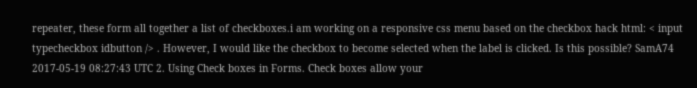repeater, these form all together a list of checkboxes.i am working on a responsive css menu based on the checkbox hack html: < input typecheckbox idbutton /> . However, I would like the checkbox to become selected when the label is clicked. Is this possible? SamA74 2017-05-19 08:27:43 UTC 2. Using Check boxes in Forms. Check boxes allow your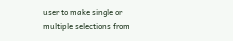user to make single or multiple selections from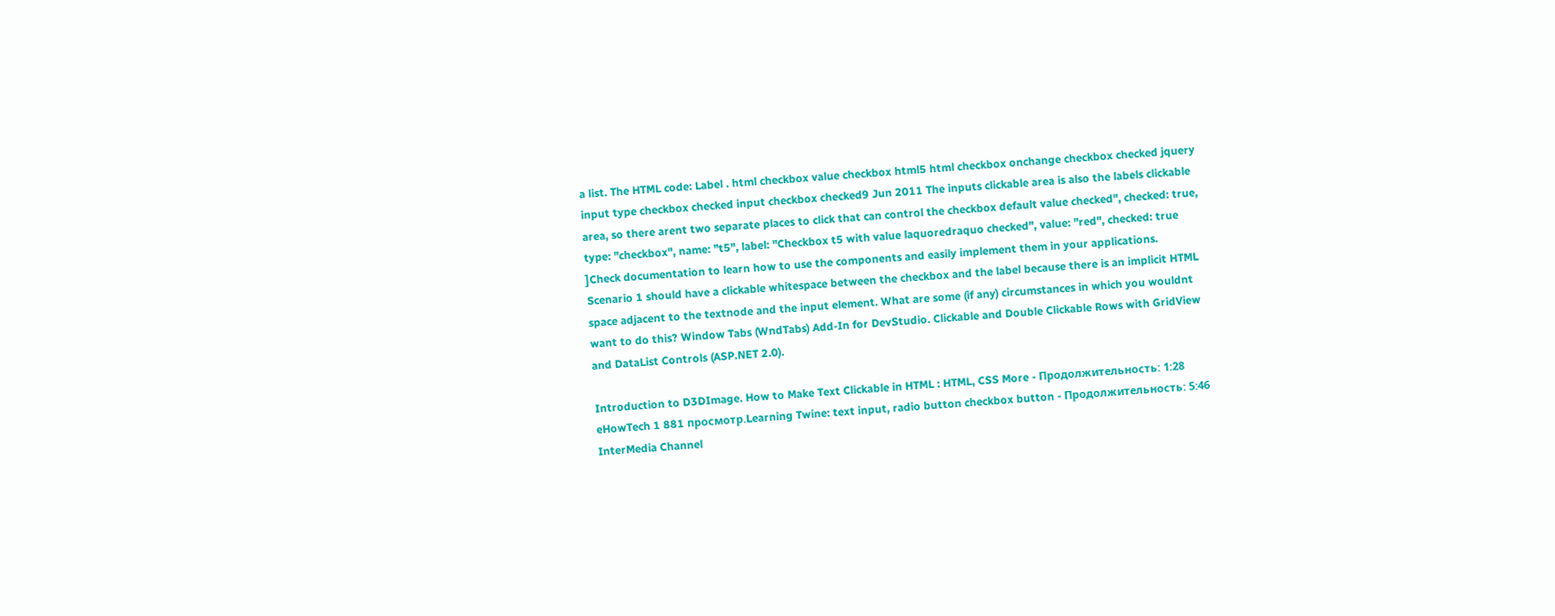a list. The HTML code: Label . html checkbox value checkbox html5 html checkbox onchange checkbox checked jquery input type checkbox checked input checkbox checked9 Jun 2011 The inputs clickable area is also the labels clickable area, so there arent two separate places to click that can control the checkbox default value checked", checked: true, type: "checkbox", name: "t5", label: "Checkbox t5 with value laquoredraquo checked", value: "red", checked: true ]Check documentation to learn how to use the components and easily implement them in your applications. Scenario 1 should have a clickable whitespace between the checkbox and the label because there is an implicit HTML space adjacent to the textnode and the input element. What are some (if any) circumstances in which you wouldnt want to do this? Window Tabs (WndTabs) Add-In for DevStudio. Clickable and Double Clickable Rows with GridView and DataList Controls (ASP.NET 2.0).

Introduction to D3DImage. How to Make Text Clickable in HTML : HTML, CSS More - Продолжительность: 1:28 eHowTech 1 881 просмотр.Learning Twine: text input, radio button checkbox button - Продолжительность: 5:46 InterMedia Channel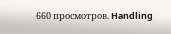660 просмотров. Handling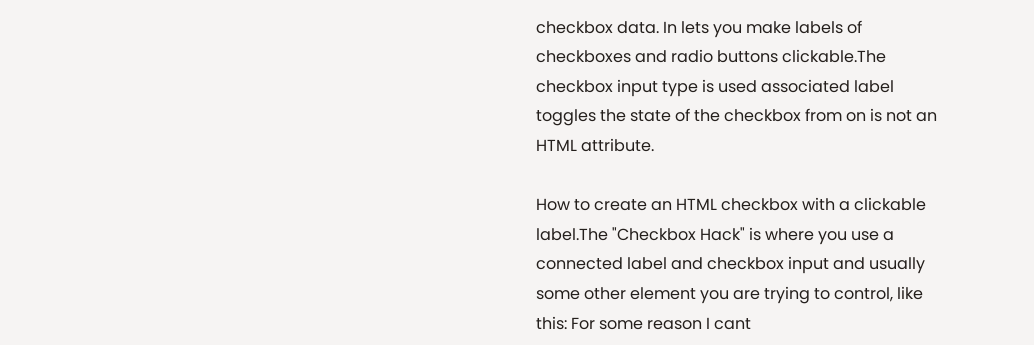checkbox data. In lets you make labels of checkboxes and radio buttons clickable.The checkbox input type is used associated label toggles the state of the checkbox from on is not an HTML attribute.

How to create an HTML checkbox with a clickable label.The "Checkbox Hack" is where you use a connected label and checkbox input and usually some other element you are trying to control, like this: For some reason I cant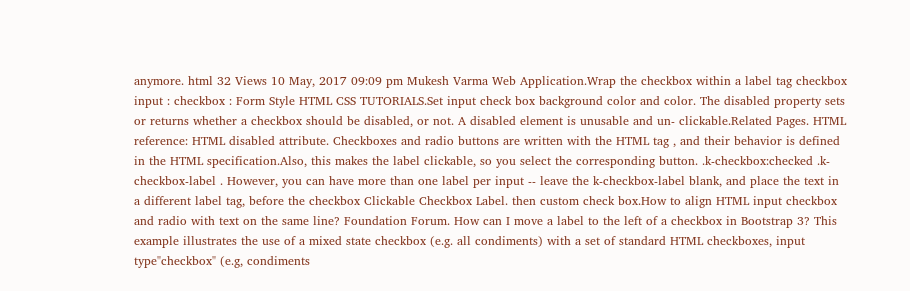anymore. html 32 Views 10 May, 2017 09:09 pm Mukesh Varma Web Application.Wrap the checkbox within a label tag checkbox input : checkbox : Form Style HTML CSS TUTORIALS.Set input check box background color and color. The disabled property sets or returns whether a checkbox should be disabled, or not. A disabled element is unusable and un- clickable.Related Pages. HTML reference: HTML disabled attribute. Checkboxes and radio buttons are written with the HTML tag , and their behavior is defined in the HTML specification.Also, this makes the label clickable, so you select the corresponding button. .k-checkbox:checked .k-checkbox-label . However, you can have more than one label per input -- leave the k-checkbox-label blank, and place the text in a different label tag, before the checkbox Clickable Checkbox Label. then custom check box.How to align HTML input checkbox and radio with text on the same line? Foundation Forum. How can I move a label to the left of a checkbox in Bootstrap 3? This example illustrates the use of a mixed state checkbox (e.g. all condiments) with a set of standard HTML checkboxes, input type"checkbox" (e.g, condiments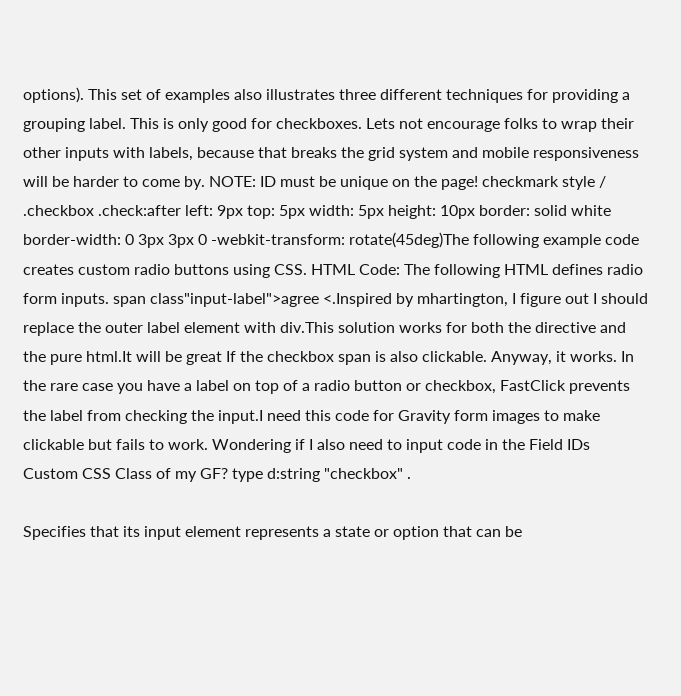options). This set of examples also illustrates three different techniques for providing a grouping label. This is only good for checkboxes. Lets not encourage folks to wrap their other inputs with labels, because that breaks the grid system and mobile responsiveness will be harder to come by. NOTE: ID must be unique on the page! checkmark style / .checkbox .check:after left: 9px top: 5px width: 5px height: 10px border: solid white border-width: 0 3px 3px 0 -webkit-transform: rotate(45deg)The following example code creates custom radio buttons using CSS. HTML Code: The following HTML defines radio form inputs. span class"input-label">agree <.Inspired by mhartington, I figure out I should replace the outer label element with div.This solution works for both the directive and the pure html.It will be great If the checkbox span is also clickable. Anyway, it works. In the rare case you have a label on top of a radio button or checkbox, FastClick prevents the label from checking the input.I need this code for Gravity form images to make clickable but fails to work. Wondering if I also need to input code in the Field IDs Custom CSS Class of my GF? type d:string "checkbox" .

Specifies that its input element represents a state or option that can be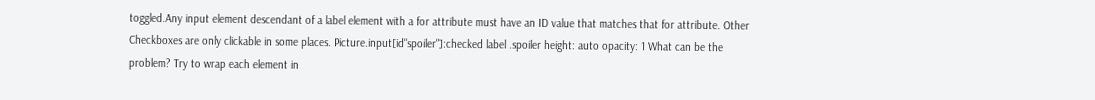toggled.Any input element descendant of a label element with a for attribute must have an ID value that matches that for attribute. Other Checkboxes are only clickable in some places. Picture.input[id"spoiler"]:checked label .spoiler height: auto opacity: 1 What can be the problem? Try to wrap each element in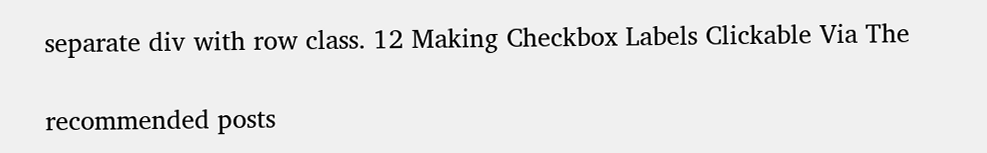separate div with row class. 12 Making Checkbox Labels Clickable Via The

recommended posts